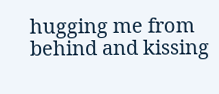hugging me from behind and kissing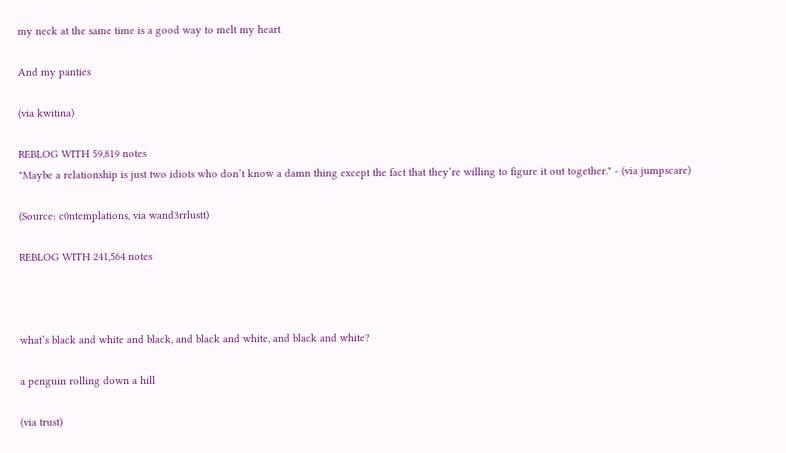my neck at the same time is a good way to melt my heart

And my panties

(via kwitina)

REBLOG WITH 59,819 notes
"Maybe a relationship is just two idiots who don’t know a damn thing except the fact that they’re willing to figure it out together." - (via jumpscare)

(Source: c0ntemplations, via wand3rrlustt)

REBLOG WITH 241,564 notes



what’s black and white and black, and black and white, and black and white?

a penguin rolling down a hill

(via trust)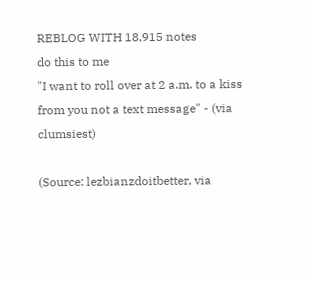REBLOG WITH 18,915 notes
do this to me
"I want to roll over at 2 a.m. to a kiss from you not a text message" - (via clumsiest)

(Source: lezbianzdoitbetter, via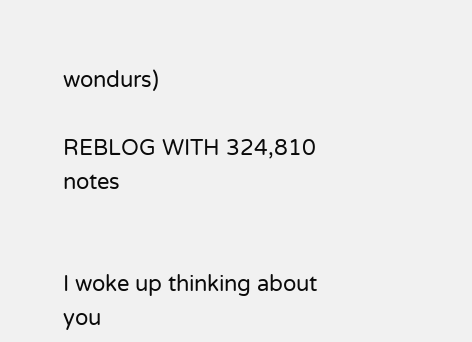wondurs)

REBLOG WITH 324,810 notes


I woke up thinking about you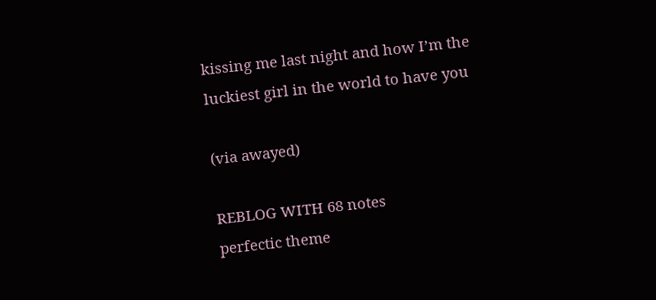kissing me last night and how I’m the luckiest girl in the world to have you

(via awayed)

REBLOG WITH 68 notes
perfectic theme